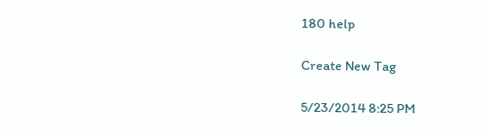180 help

Create New Tag

5/23/2014 8:25 PM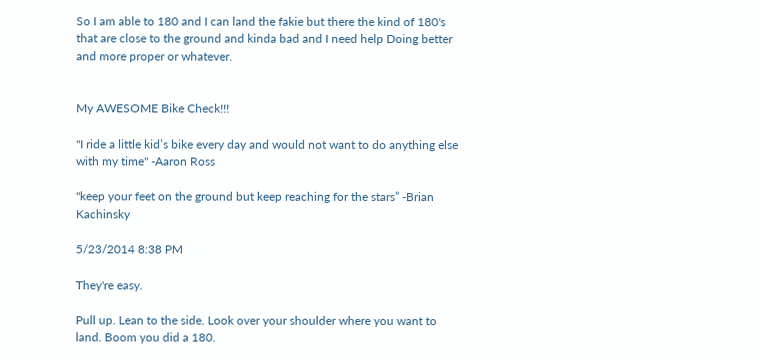So I am able to 180 and I can land the fakie but there the kind of 180's that are close to the ground and kinda bad and I need help Doing better and more proper or whatever.


My AWESOME Bike Check!!!

"I ride a little kid’s bike every day and would not want to do anything else with my time" -Aaron Ross

"keep your feet on the ground but keep reaching for the stars” -Brian Kachinsky

5/23/2014 8:38 PM

They're easy.

Pull up. Lean to the side. Look over your shoulder where you want to land. Boom you did a 180.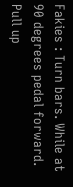Fakies : Turn bars. While at 90 degrees pedal forward. Pull up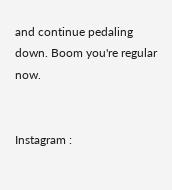and continue pedaling down. Boom you're regular now.


Instagram :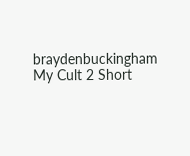braydenbuckingham
My Cult 2 Short